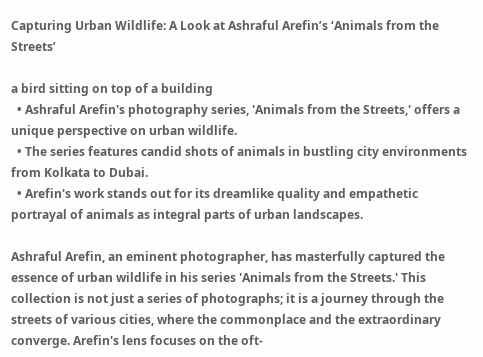Capturing Urban Wildlife: A Look at Ashraful Arefin’s ‘Animals from the Streets’

a bird sitting on top of a building
  • Ashraful Arefin's photography series, 'Animals from the Streets,' offers a unique perspective on urban wildlife.
  • The series features candid shots of animals in bustling city environments from Kolkata to Dubai.
  • Arefin's work stands out for its dreamlike quality and empathetic portrayal of animals as integral parts of urban landscapes.

Ashraful Arefin, an eminent photographer, has masterfully captured the essence of urban wildlife in his series 'Animals from the Streets.' This collection is not just a series of photographs; it is a journey through the streets of various cities, where the commonplace and the extraordinary converge. Arefin's lens focuses on the oft-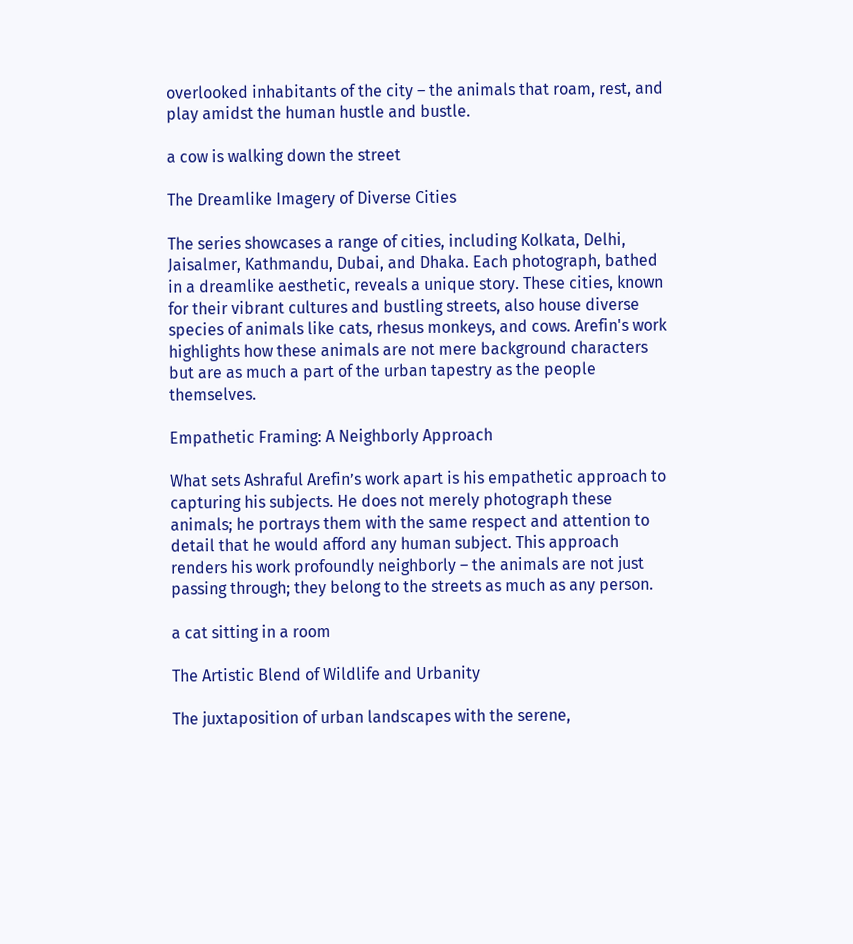overlooked inhabitants of the city – the animals that roam, rest, and play amidst the human hustle and bustle.

a cow is walking down the street

The Dreamlike Imagery of Diverse Cities

The series showcases a range of cities, including Kolkata, Delhi, Jaisalmer, Kathmandu, Dubai, and Dhaka. Each photograph, bathed in a dreamlike aesthetic, reveals a unique story. These cities, known for their vibrant cultures and bustling streets, also house diverse species of animals like cats, rhesus monkeys, and cows. Arefin's work highlights how these animals are not mere background characters but are as much a part of the urban tapestry as the people themselves.

Empathetic Framing: A Neighborly Approach

What sets Ashraful Arefin’s work apart is his empathetic approach to capturing his subjects. He does not merely photograph these animals; he portrays them with the same respect and attention to detail that he would afford any human subject. This approach renders his work profoundly neighborly – the animals are not just passing through; they belong to the streets as much as any person.

a cat sitting in a room

The Artistic Blend of Wildlife and Urbanity

The juxtaposition of urban landscapes with the serene,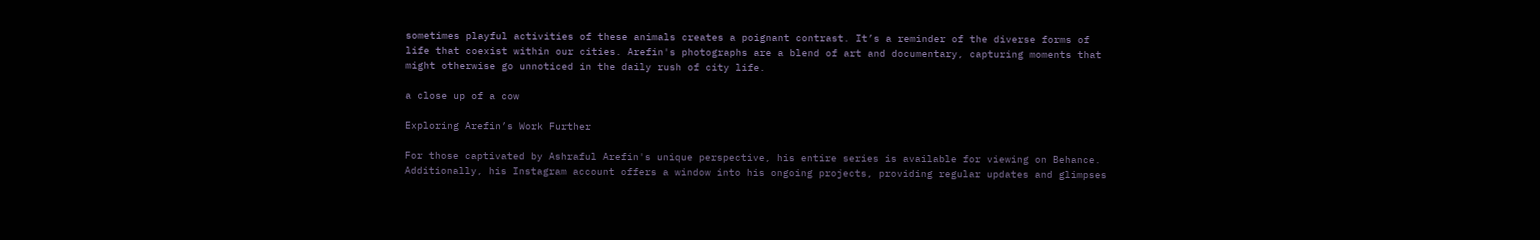sometimes playful activities of these animals creates a poignant contrast. It’s a reminder of the diverse forms of life that coexist within our cities. Arefin's photographs are a blend of art and documentary, capturing moments that might otherwise go unnoticed in the daily rush of city life.

a close up of a cow

Exploring Arefin’s Work Further

For those captivated by Ashraful Arefin's unique perspective, his entire series is available for viewing on Behance. Additionally, his Instagram account offers a window into his ongoing projects, providing regular updates and glimpses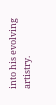into his evolving artistry.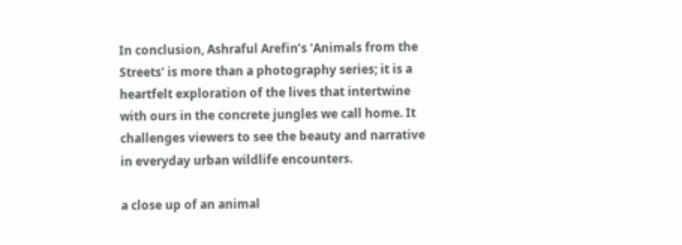In conclusion, Ashraful Arefin’s 'Animals from the Streets' is more than a photography series; it is a heartfelt exploration of the lives that intertwine with ours in the concrete jungles we call home. It challenges viewers to see the beauty and narrative in everyday urban wildlife encounters.

a close up of an animal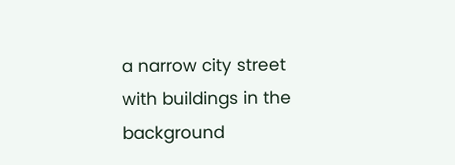a narrow city street with buildings in the background